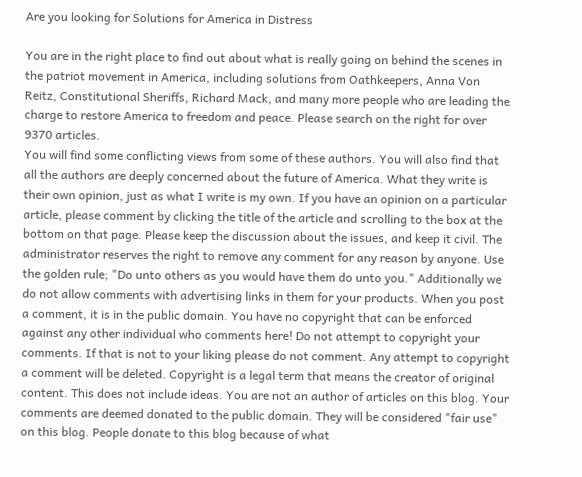Are you looking for Solutions for America in Distress

You are in the right place to find out about what is really going on behind the scenes in the patriot movement in America, including solutions from Oathkeepers, Anna Von Reitz, Constitutional Sheriffs, Richard Mack, and many more people who are leading the charge to restore America to freedom and peace. Please search on the right for over 9370 articles.
You will find some conflicting views from some of these authors. You will also find that all the authors are deeply concerned about the future of America. What they write is their own opinion, just as what I write is my own. If you have an opinion on a particular article, please comment by clicking the title of the article and scrolling to the box at the bottom on that page. Please keep the discussion about the issues, and keep it civil. The administrator reserves the right to remove any comment for any reason by anyone. Use the golden rule; "Do unto others as you would have them do unto you." Additionally we do not allow comments with advertising links in them for your products. When you post a comment, it is in the public domain. You have no copyright that can be enforced against any other individual who comments here! Do not attempt to copyright your comments. If that is not to your liking please do not comment. Any attempt to copyright a comment will be deleted. Copyright is a legal term that means the creator of original content. This does not include ideas. You are not an author of articles on this blog. Your comments are deemed donated to the public domain. They will be considered "fair use" on this blog. People donate to this blog because of what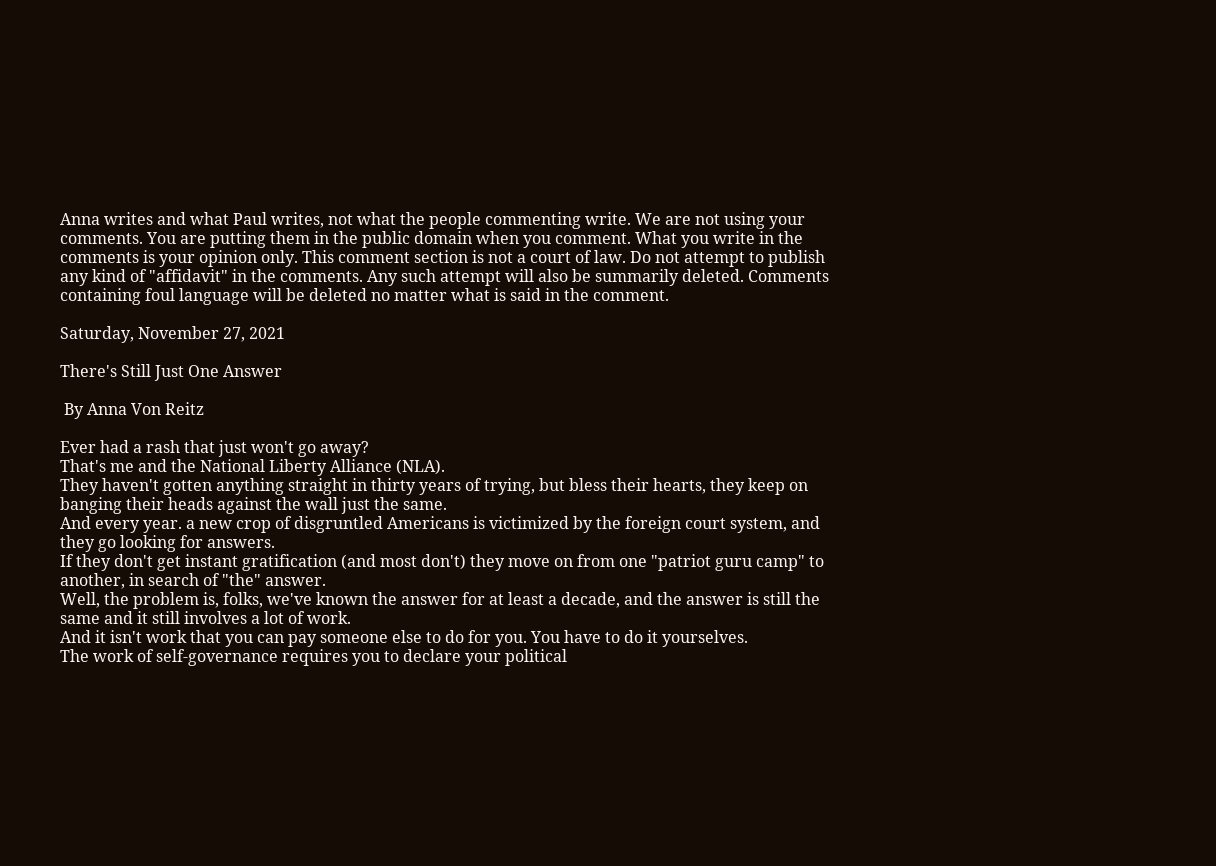Anna writes and what Paul writes, not what the people commenting write. We are not using your comments. You are putting them in the public domain when you comment. What you write in the comments is your opinion only. This comment section is not a court of law. Do not attempt to publish any kind of "affidavit" in the comments. Any such attempt will also be summarily deleted. Comments containing foul language will be deleted no matter what is said in the comment.

Saturday, November 27, 2021

There's Still Just One Answer

 By Anna Von Reitz

Ever had a rash that just won't go away?
That's me and the National Liberty Alliance (NLA).
They haven't gotten anything straight in thirty years of trying, but bless their hearts, they keep on banging their heads against the wall just the same.
And every year. a new crop of disgruntled Americans is victimized by the foreign court system, and they go looking for answers.
If they don't get instant gratification (and most don't) they move on from one "patriot guru camp" to another, in search of "the" answer.
Well, the problem is, folks, we've known the answer for at least a decade, and the answer is still the same and it still involves a lot of work.
And it isn't work that you can pay someone else to do for you. You have to do it yourselves.
The work of self-governance requires you to declare your political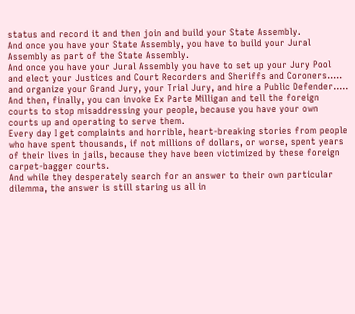status and record it and then join and build your State Assembly.
And once you have your State Assembly, you have to build your Jural Assembly as part of the State Assembly.
And once you have your Jural Assembly you have to set up your Jury Pool and elect your Justices and Court Recorders and Sheriffs and Coroners..... and organize your Grand Jury, your Trial Jury, and hire a Public Defender.....
And then, finally, you can invoke Ex Parte Milligan and tell the foreign courts to stop misaddressing your people, because you have your own courts up and operating to serve them.
Every day I get complaints and horrible, heart-breaking stories from people who have spent thousands, if not millions of dollars, or worse, spent years of their lives in jails, because they have been victimized by these foreign carpet-bagger courts.
And while they desperately search for an answer to their own particular dilemma, the answer is still staring us all in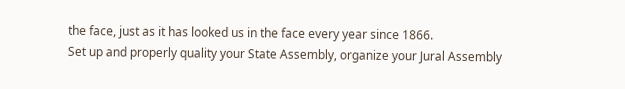the face, just as it has looked us in the face every year since 1866.
Set up and properly quality your State Assembly, organize your Jural Assembly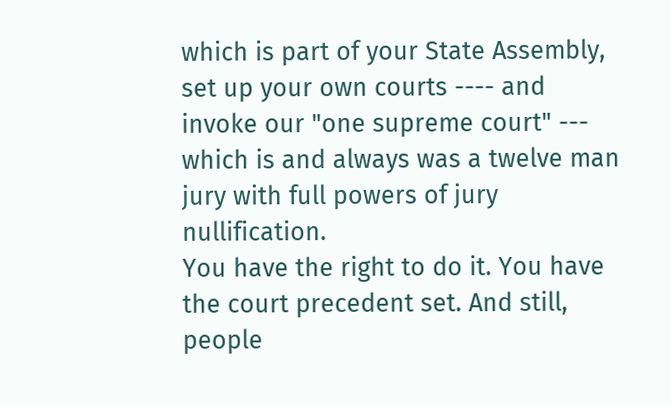which is part of your State Assembly, set up your own courts ---- and invoke our "one supreme court" --- which is and always was a twelve man jury with full powers of jury nullification.
You have the right to do it. You have the court precedent set. And still, people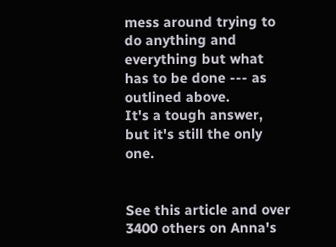mess around trying to do anything and everything but what has to be done --- as outlined above.
It's a tough answer, but it's still the only one.


See this article and over 3400 others on Anna's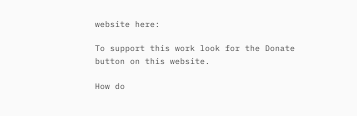website here:

To support this work look for the Donate button on this website.

How do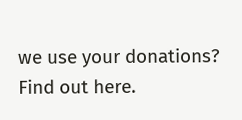we use your donations?  Find out here.